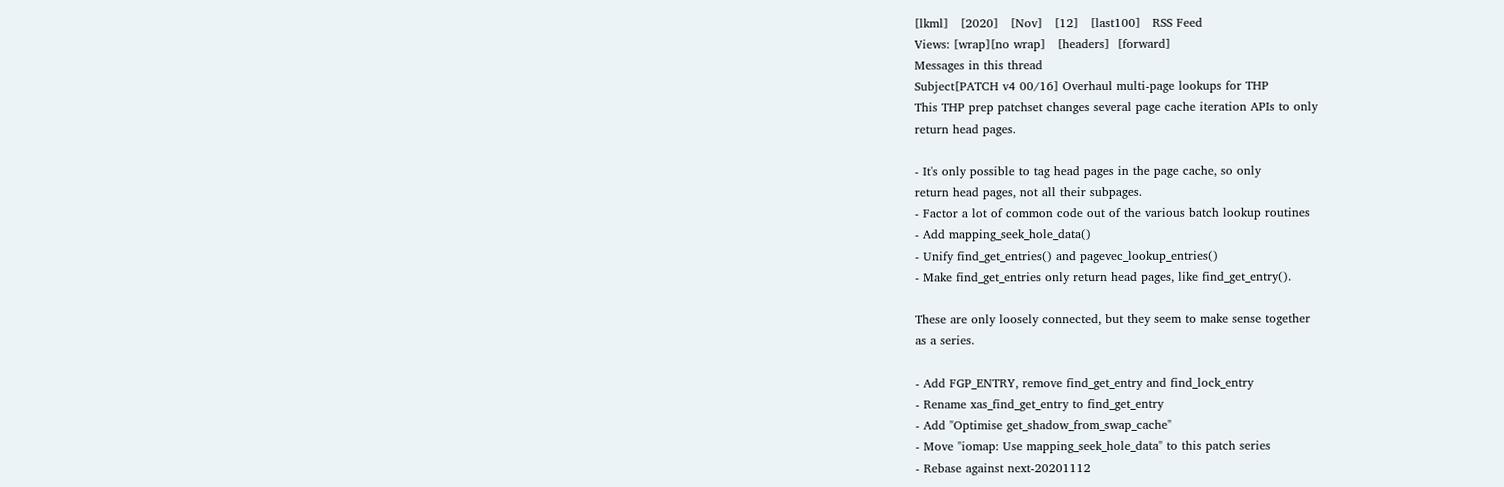[lkml]   [2020]   [Nov]   [12]   [last100]   RSS Feed
Views: [wrap][no wrap]   [headers]  [forward]
Messages in this thread
Subject[PATCH v4 00/16] Overhaul multi-page lookups for THP
This THP prep patchset changes several page cache iteration APIs to only
return head pages.

- It's only possible to tag head pages in the page cache, so only
return head pages, not all their subpages.
- Factor a lot of common code out of the various batch lookup routines
- Add mapping_seek_hole_data()
- Unify find_get_entries() and pagevec_lookup_entries()
- Make find_get_entries only return head pages, like find_get_entry().

These are only loosely connected, but they seem to make sense together
as a series.

- Add FGP_ENTRY, remove find_get_entry and find_lock_entry
- Rename xas_find_get_entry to find_get_entry
- Add "Optimise get_shadow_from_swap_cache"
- Move "iomap: Use mapping_seek_hole_data" to this patch series
- Rebase against next-20201112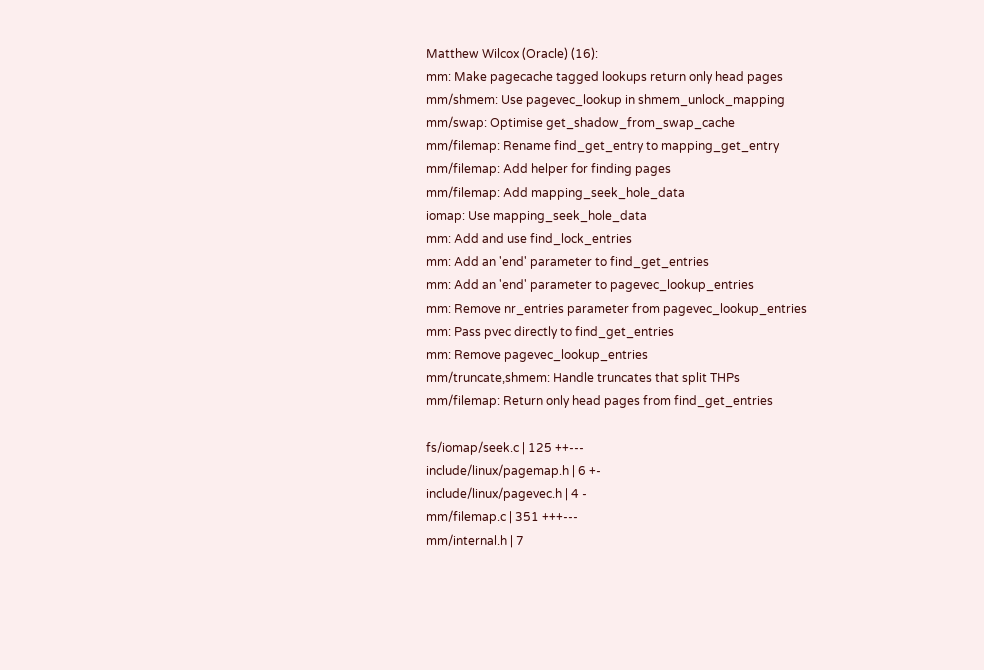Matthew Wilcox (Oracle) (16):
mm: Make pagecache tagged lookups return only head pages
mm/shmem: Use pagevec_lookup in shmem_unlock_mapping
mm/swap: Optimise get_shadow_from_swap_cache
mm/filemap: Rename find_get_entry to mapping_get_entry
mm/filemap: Add helper for finding pages
mm/filemap: Add mapping_seek_hole_data
iomap: Use mapping_seek_hole_data
mm: Add and use find_lock_entries
mm: Add an 'end' parameter to find_get_entries
mm: Add an 'end' parameter to pagevec_lookup_entries
mm: Remove nr_entries parameter from pagevec_lookup_entries
mm: Pass pvec directly to find_get_entries
mm: Remove pagevec_lookup_entries
mm/truncate,shmem: Handle truncates that split THPs
mm/filemap: Return only head pages from find_get_entries

fs/iomap/seek.c | 125 ++---
include/linux/pagemap.h | 6 +-
include/linux/pagevec.h | 4 -
mm/filemap.c | 351 +++---
mm/internal.h | 7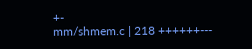+-
mm/shmem.c | 218 ++++++---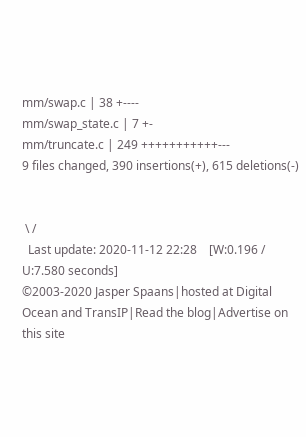mm/swap.c | 38 +----
mm/swap_state.c | 7 +-
mm/truncate.c | 249 +++++++++++---
9 files changed, 390 insertions(+), 615 deletions(-)


 \ /
  Last update: 2020-11-12 22:28    [W:0.196 / U:7.580 seconds]
©2003-2020 Jasper Spaans|hosted at Digital Ocean and TransIP|Read the blog|Advertise on this site